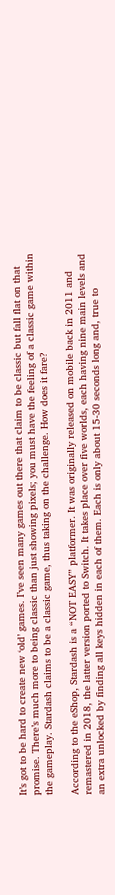It’s got to be hard to create new ‘old’ games. I’ve seen many games out there that claim to be classic but fall flat on that promise. There’s much more to being classic than just showing pixels; you must have the feeling of a classic game within the gameplay. Stardash claims to be a classic game, thus taking on the challenge. How does it fare?

According to the eShop, Stardash is a “NOT EASY” platformer. It was originally released on mobile back in 2011 and remastered in 2018, the latter version ported to Switch. It takes place over five worlds, each having nine main levels and an extra unlocked by finding all keys hidden in each of them. Each is only about 15-30 seconds long and, true to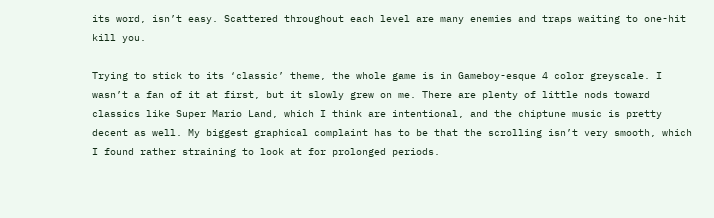its word, isn’t easy. Scattered throughout each level are many enemies and traps waiting to one-hit kill you.

Trying to stick to its ‘classic’ theme, the whole game is in Gameboy-esque 4 color greyscale. I wasn’t a fan of it at first, but it slowly grew on me. There are plenty of little nods toward classics like Super Mario Land, which I think are intentional, and the chiptune music is pretty decent as well. My biggest graphical complaint has to be that the scrolling isn’t very smooth, which I found rather straining to look at for prolonged periods.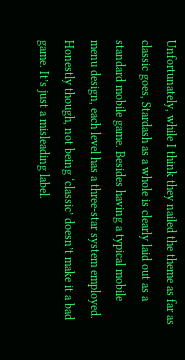Unfortunately, while I think they nailed the theme as far as classic goes, Stardash as a whole is clearly laid out as a standard mobile game. Besides having a typical mobile menu design, each level has a three-star system employed. Honestly though, not being ‘classic’ doesn’t make it a bad game. It’s just a misleading label.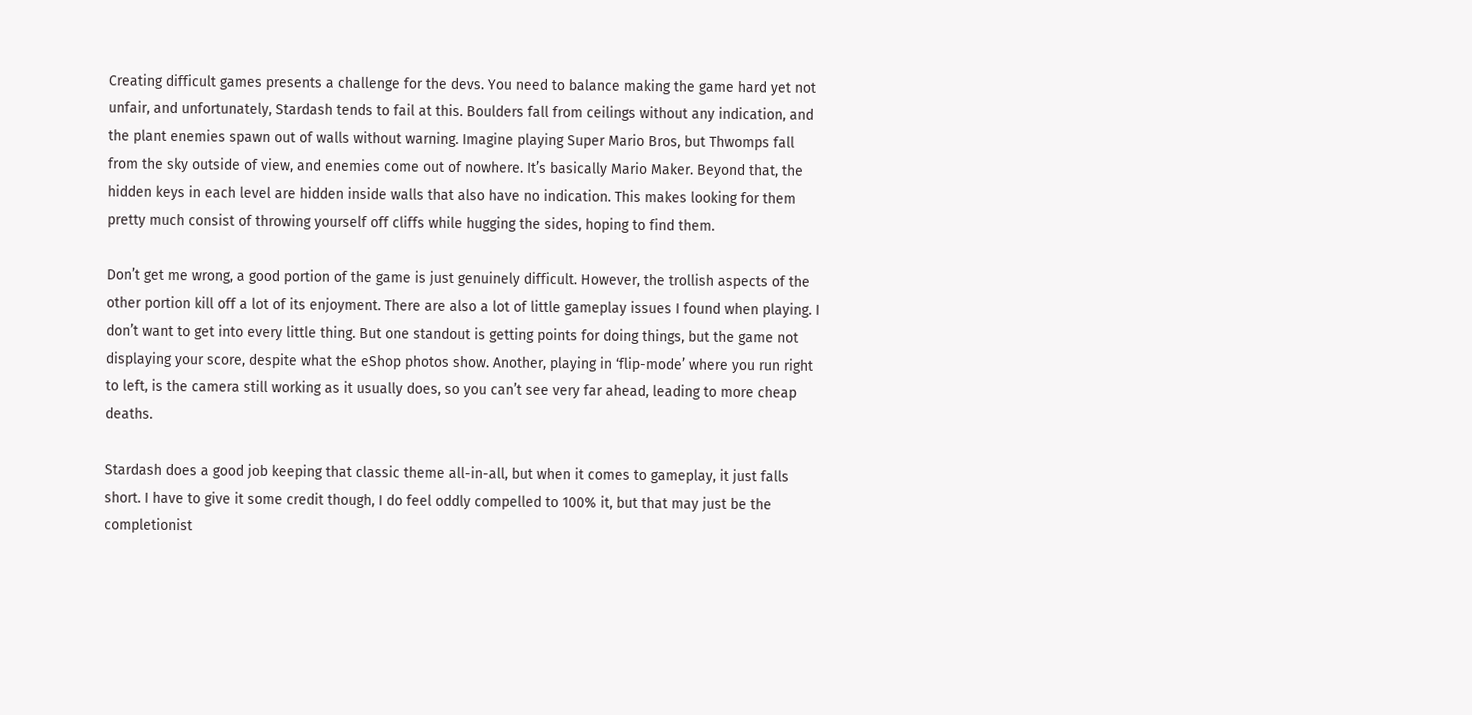Creating difficult games presents a challenge for the devs. You need to balance making the game hard yet not unfair, and unfortunately, Stardash tends to fail at this. Boulders fall from ceilings without any indication, and the plant enemies spawn out of walls without warning. Imagine playing Super Mario Bros, but Thwomps fall from the sky outside of view, and enemies come out of nowhere. It’s basically Mario Maker. Beyond that, the hidden keys in each level are hidden inside walls that also have no indication. This makes looking for them pretty much consist of throwing yourself off cliffs while hugging the sides, hoping to find them.

Don’t get me wrong, a good portion of the game is just genuinely difficult. However, the trollish aspects of the other portion kill off a lot of its enjoyment. There are also a lot of little gameplay issues I found when playing. I don’t want to get into every little thing. But one standout is getting points for doing things, but the game not displaying your score, despite what the eShop photos show. Another, playing in ‘flip-mode’ where you run right to left, is the camera still working as it usually does, so you can’t see very far ahead, leading to more cheap deaths.

Stardash does a good job keeping that classic theme all-in-all, but when it comes to gameplay, it just falls short. I have to give it some credit though, I do feel oddly compelled to 100% it, but that may just be the completionist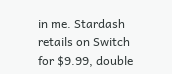in me. Stardash retails on Switch for $9.99, double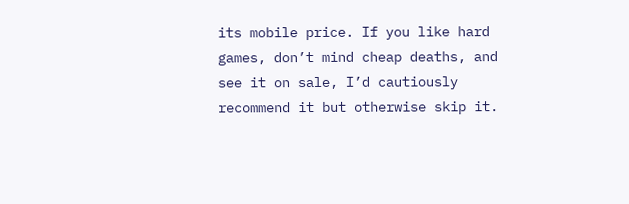its mobile price. If you like hard games, don’t mind cheap deaths, and see it on sale, I’d cautiously recommend it but otherwise skip it.